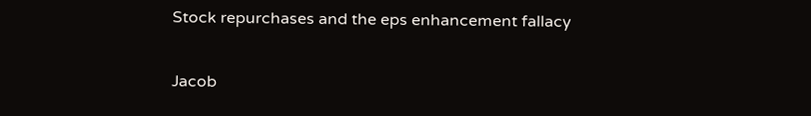Stock repurchases and the eps enhancement fallacy

Jacob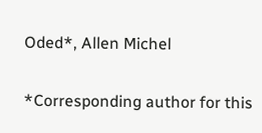Oded*, Allen Michel

*Corresponding author for this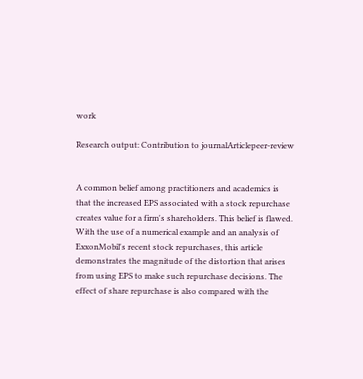work

Research output: Contribution to journalArticlepeer-review


A common belief among practitioners and academics is that the increased EPS associated with a stock repurchase creates value for a firm's shareholders. This belief is flawed. With the use of a numerical example and an analysis of ExxonMobil's recent stock repurchases, this article demonstrates the magnitude of the distortion that arises from using EPS to make such repurchase decisions. The effect of share repurchase is also compared with the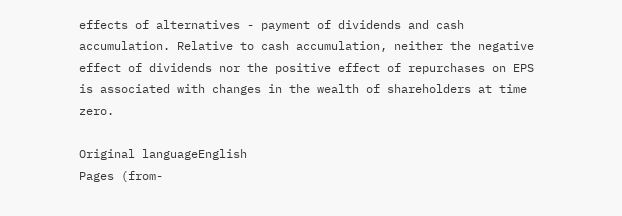effects of alternatives - payment of dividends and cash accumulation. Relative to cash accumulation, neither the negative effect of dividends nor the positive effect of repurchases on EPS is associated with changes in the wealth of shareholders at time zero.

Original languageEnglish
Pages (from-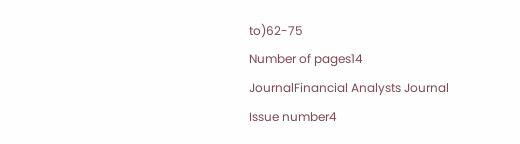to)62-75
Number of pages14
JournalFinancial Analysts Journal
Issue number4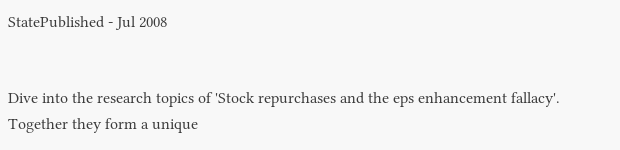StatePublished - Jul 2008


Dive into the research topics of 'Stock repurchases and the eps enhancement fallacy'. Together they form a unique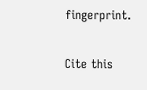fingerprint.

Cite this